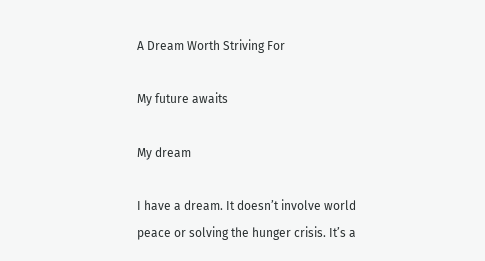A Dream Worth Striving For

My future awaits

My dream

I have a dream. It doesn’t involve world peace or solving the hunger crisis. It’s a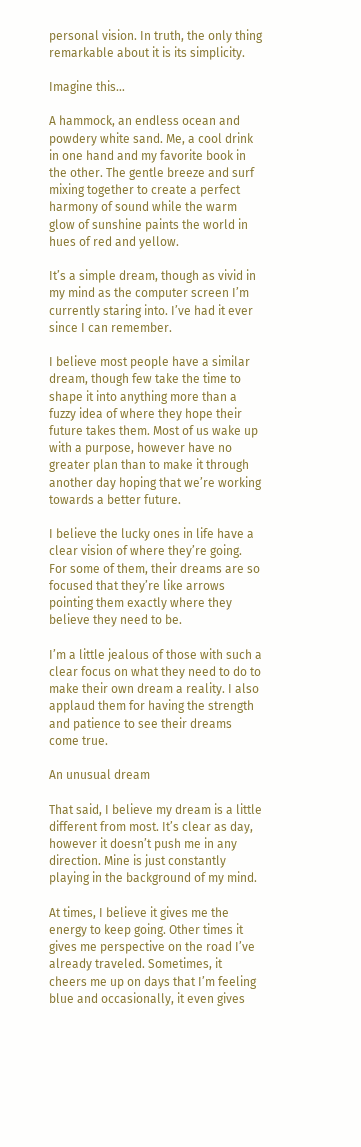personal vision. In truth, the only thing remarkable about it is its simplicity.

Imagine this…

A hammock, an endless ocean and powdery white sand. Me, a cool drink in one hand and my favorite book in the other. The gentle breeze and surf mixing together to create a perfect harmony of sound while the warm glow of sunshine paints the world in hues of red and yellow.

It’s a simple dream, though as vivid in my mind as the computer screen I’m currently staring into. I’ve had it ever since I can remember.

I believe most people have a similar dream, though few take the time to shape it into anything more than a fuzzy idea of where they hope their future takes them. Most of us wake up with a purpose, however have no greater plan than to make it through another day hoping that we’re working towards a better future.

I believe the lucky ones in life have a clear vision of where they’re going. For some of them, their dreams are so focused that they’re like arrows pointing them exactly where they believe they need to be.

I’m a little jealous of those with such a clear focus on what they need to do to make their own dream a reality. I also applaud them for having the strength and patience to see their dreams come true.

An unusual dream

That said, I believe my dream is a little different from most. It’s clear as day, however it doesn’t push me in any direction. Mine is just constantly playing in the background of my mind.

At times, I believe it gives me the energy to keep going. Other times it gives me perspective on the road I’ve already traveled. Sometimes, it cheers me up on days that I’m feeling blue and occasionally, it even gives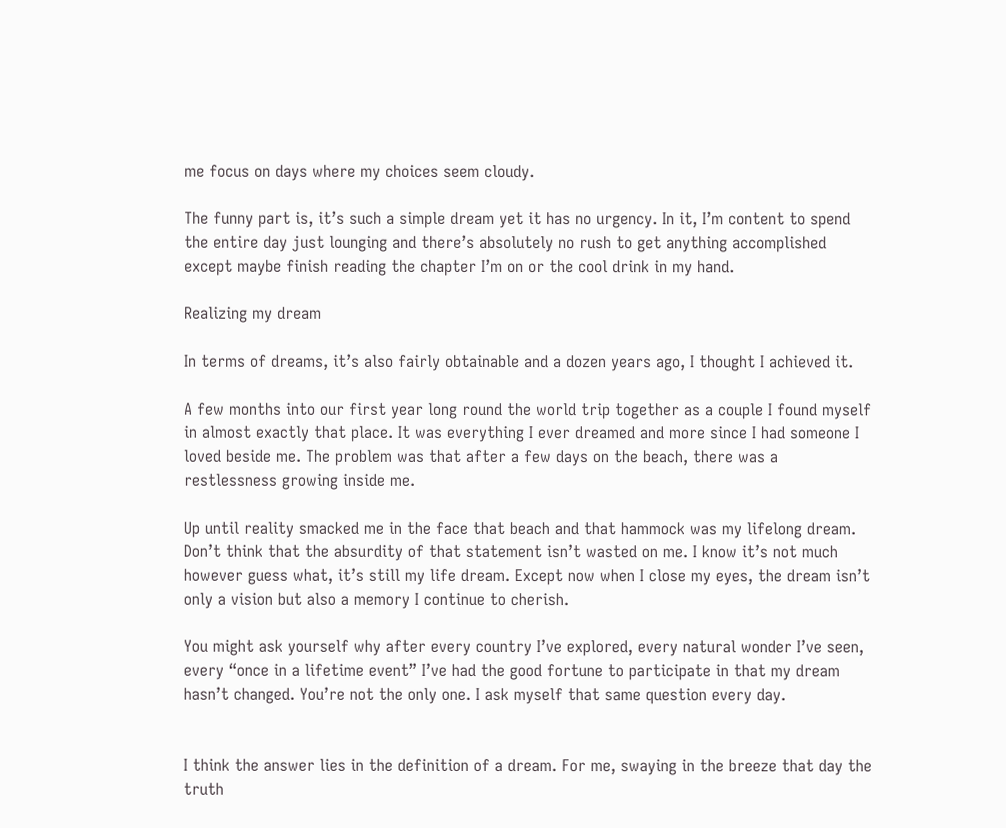me focus on days where my choices seem cloudy.

The funny part is, it’s such a simple dream yet it has no urgency. In it, I’m content to spend the entire day just lounging and there’s absolutely no rush to get anything accomplished except maybe finish reading the chapter I’m on or the cool drink in my hand.

Realizing my dream

In terms of dreams, it’s also fairly obtainable and a dozen years ago, I thought I achieved it.

A few months into our first year long round the world trip together as a couple I found myself in almost exactly that place. It was everything I ever dreamed and more since I had someone I loved beside me. The problem was that after a few days on the beach, there was a restlessness growing inside me.

Up until reality smacked me in the face that beach and that hammock was my lifelong dream. Don’t think that the absurdity of that statement isn’t wasted on me. I know it’s not much however guess what, it’s still my life dream. Except now when I close my eyes, the dream isn’t only a vision but also a memory I continue to cherish.

You might ask yourself why after every country I’ve explored, every natural wonder I’ve seen, every “once in a lifetime event” I’ve had the good fortune to participate in that my dream hasn’t changed. You’re not the only one. I ask myself that same question every day.


I think the answer lies in the definition of a dream. For me, swaying in the breeze that day the truth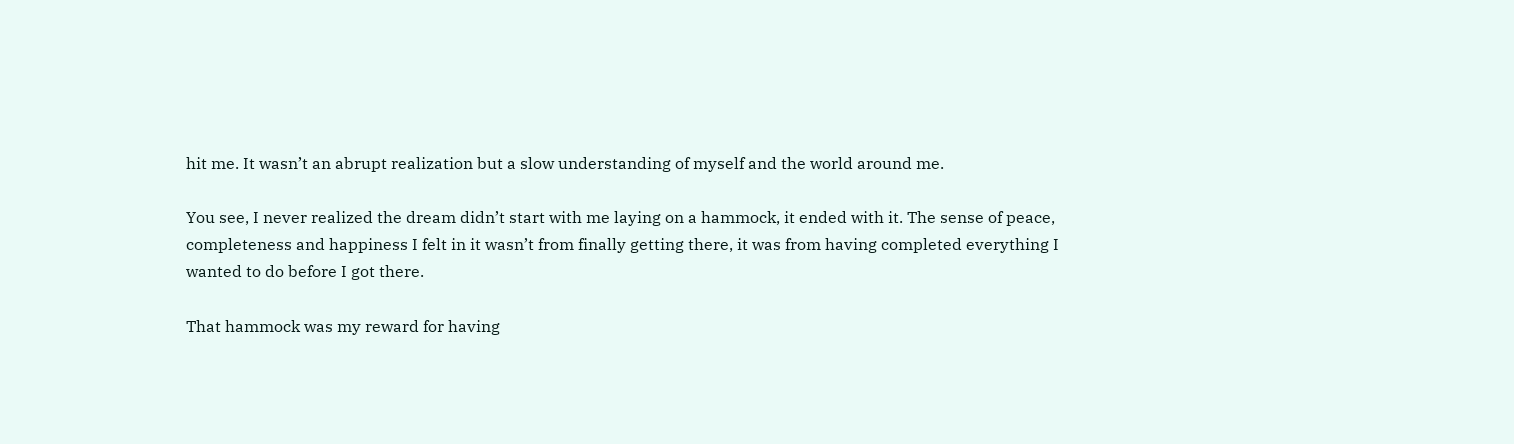hit me. It wasn’t an abrupt realization but a slow understanding of myself and the world around me.

You see, I never realized the dream didn’t start with me laying on a hammock, it ended with it. The sense of peace, completeness and happiness I felt in it wasn’t from finally getting there, it was from having completed everything I wanted to do before I got there.

That hammock was my reward for having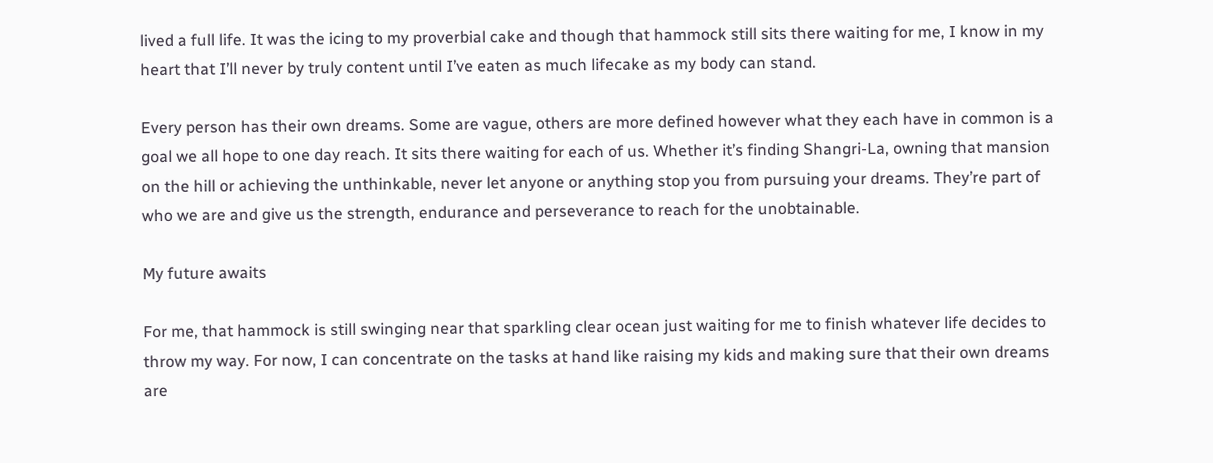lived a full life. It was the icing to my proverbial cake and though that hammock still sits there waiting for me, I know in my heart that I’ll never by truly content until I’ve eaten as much lifecake as my body can stand.

Every person has their own dreams. Some are vague, others are more defined however what they each have in common is a goal we all hope to one day reach. It sits there waiting for each of us. Whether it’s finding Shangri-La, owning that mansion on the hill or achieving the unthinkable, never let anyone or anything stop you from pursuing your dreams. They’re part of who we are and give us the strength, endurance and perseverance to reach for the unobtainable.

My future awaits

For me, that hammock is still swinging near that sparkling clear ocean just waiting for me to finish whatever life decides to throw my way. For now, I can concentrate on the tasks at hand like raising my kids and making sure that their own dreams are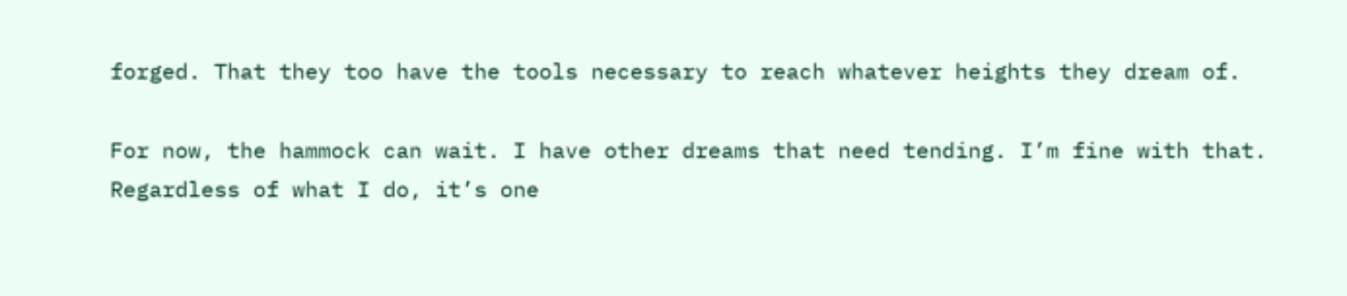forged. That they too have the tools necessary to reach whatever heights they dream of.

For now, the hammock can wait. I have other dreams that need tending. I’m fine with that. Regardless of what I do, it’s one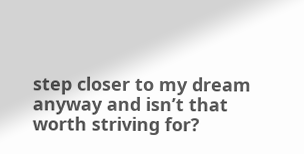step closer to my dream anyway and isn’t that worth striving for?